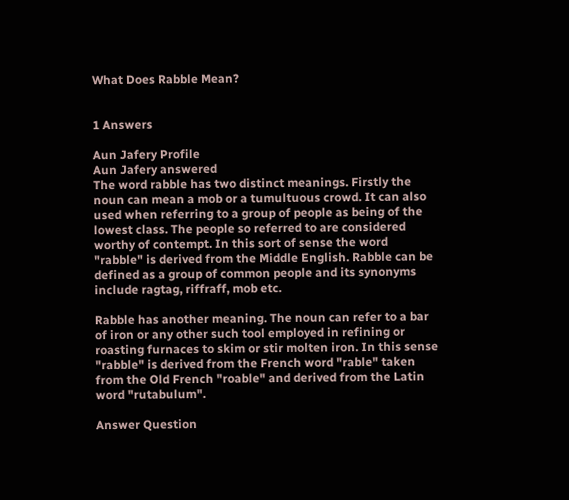What Does Rabble Mean?


1 Answers

Aun Jafery Profile
Aun Jafery answered
The word rabble has two distinct meanings. Firstly the noun can mean a mob or a tumultuous crowd. It can also used when referring to a group of people as being of the lowest class. The people so referred to are considered worthy of contempt. In this sort of sense the word "rabble" is derived from the Middle English. Rabble can be defined as a group of common people and its synonyms include ragtag, riffraff, mob etc.

Rabble has another meaning. The noun can refer to a bar of iron or any other such tool employed in refining or roasting furnaces to skim or stir molten iron. In this sense "rabble" is derived from the French word "rable" taken from the Old French "roable" and derived from the Latin word "rutabulum".

Answer Question